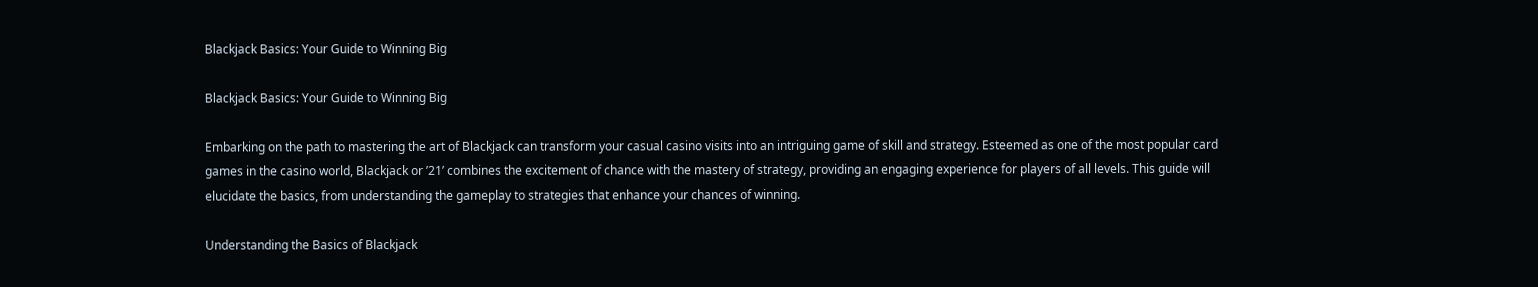Blackjack Basics: Your Guide to Winning Big

Blackjack Basics: Your Guide to Winning Big

Embarking on the path to mastering the art of Blackjack can transform your casual casino visits into an intriguing game of skill and strategy. Esteemed as one of the most popular card games in the casino world, Blackjack or ’21’ combines the excitement of chance with the mastery of strategy, providing an engaging experience for players of all levels. This guide will elucidate the basics, from understanding the gameplay to strategies that enhance your chances of winning.

Understanding the Basics of Blackjack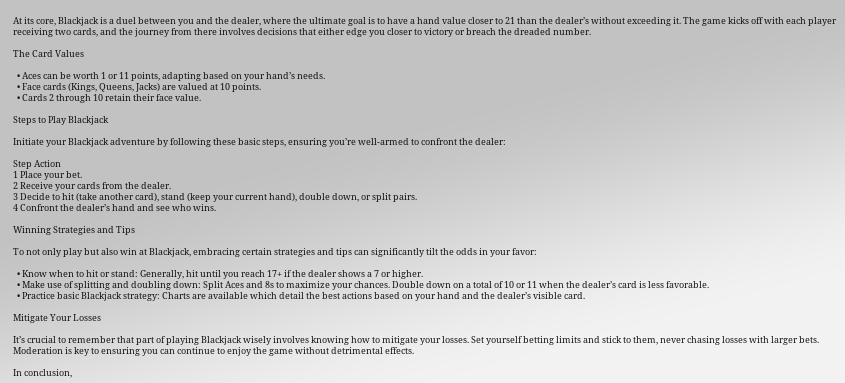At its core, Blackjack is a duel between you and the dealer, where the ultimate goal is to have a hand value closer to 21 than the dealer’s without exceeding it. The game kicks off with each player receiving two cards, and the journey from there involves decisions that either edge you closer to victory or breach the dreaded number.

The Card Values

  • Aces can be worth 1 or 11 points, adapting based on your hand’s needs.
  • Face cards (Kings, Queens, Jacks) are valued at 10 points.
  • Cards 2 through 10 retain their face value.

Steps to Play Blackjack

Initiate your Blackjack adventure by following these basic steps, ensuring you’re well-armed to confront the dealer:

Step Action
1 Place your bet.
2 Receive your cards from the dealer.
3 Decide to hit (take another card), stand (keep your current hand), double down, or split pairs.
4 Confront the dealer’s hand and see who wins.

Winning Strategies and Tips

To not only play but also win at Blackjack, embracing certain strategies and tips can significantly tilt the odds in your favor:

  • Know when to hit or stand: Generally, hit until you reach 17+ if the dealer shows a 7 or higher.
  • Make use of splitting and doubling down: Split Aces and 8s to maximize your chances. Double down on a total of 10 or 11 when the dealer’s card is less favorable.
  • Practice basic Blackjack strategy: Charts are available which detail the best actions based on your hand and the dealer’s visible card.

Mitigate Your Losses

It’s crucial to remember that part of playing Blackjack wisely involves knowing how to mitigate your losses. Set yourself betting limits and stick to them, never chasing losses with larger bets. Moderation is key to ensuring you can continue to enjoy the game without detrimental effects.

In conclusion,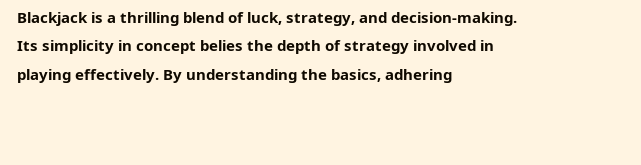Blackjack is a thrilling blend of luck, strategy, and decision-making. Its simplicity in concept belies the depth of strategy involved in playing effectively. By understanding the basics, adhering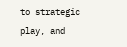to strategic play, and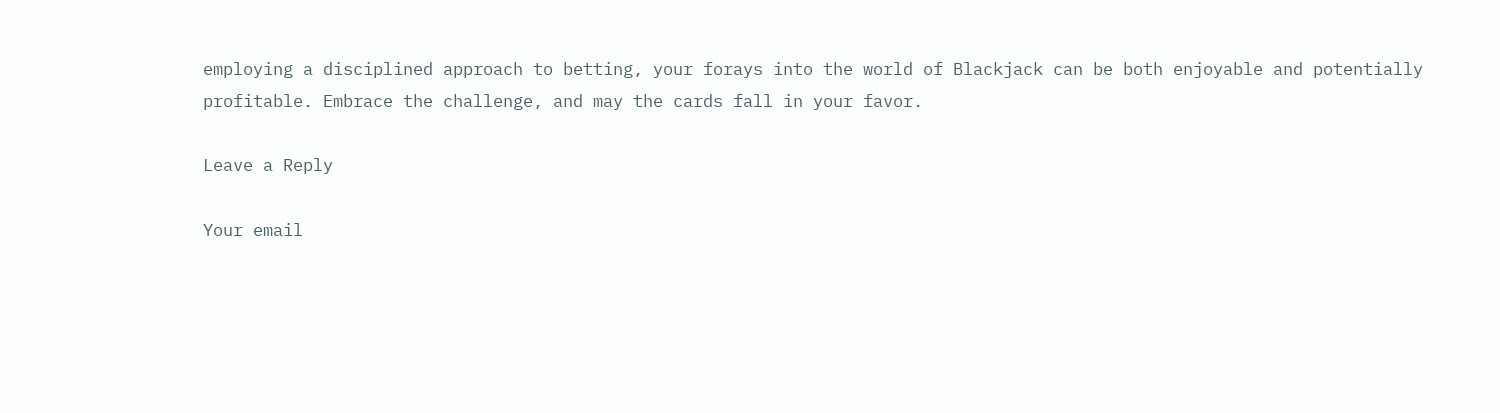employing a disciplined approach to betting, your forays into the world of Blackjack can be both enjoyable and potentially profitable. Embrace the challenge, and may the cards fall in your favor.

Leave a Reply

Your email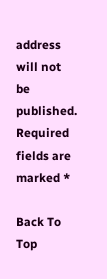address will not be published. Required fields are marked *

Back To Top